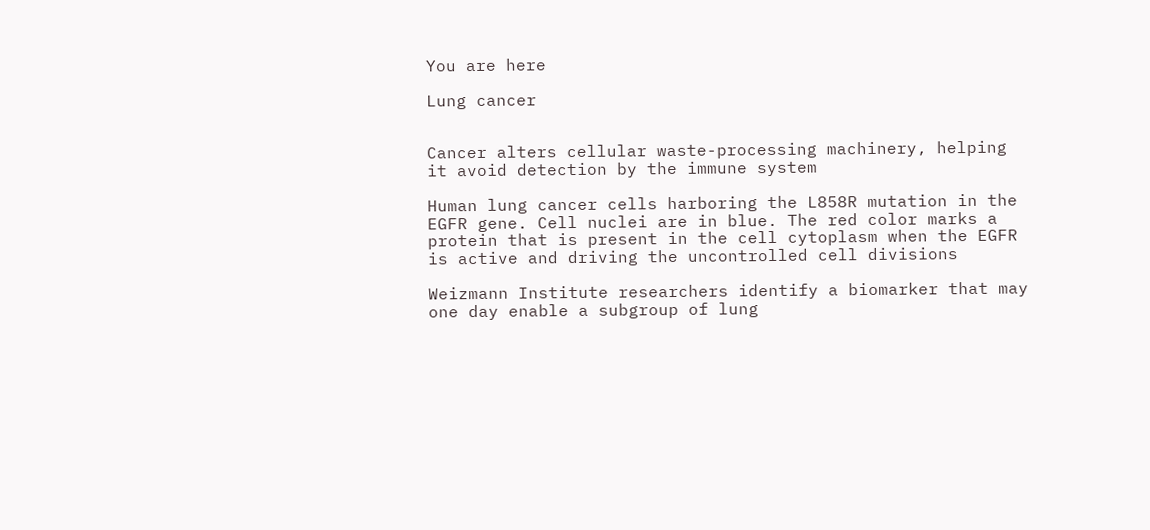You are here

Lung cancer


Cancer alters cellular waste-processing machinery, helping it avoid detection by the immune system

Human lung cancer cells harboring the L858R mutation in the EGFR gene. Cell nuclei are in blue. The red color marks a protein that is present in the cell cytoplasm when the EGFR is active and driving the uncontrolled cell divisions

Weizmann Institute researchers identify a biomarker that may one day enable a subgroup of lung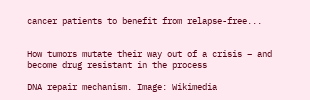cancer patients to benefit from relapse-free...


How tumors mutate their way out of a crisis – and become drug resistant in the process

DNA repair mechanism. Image: Wikimedia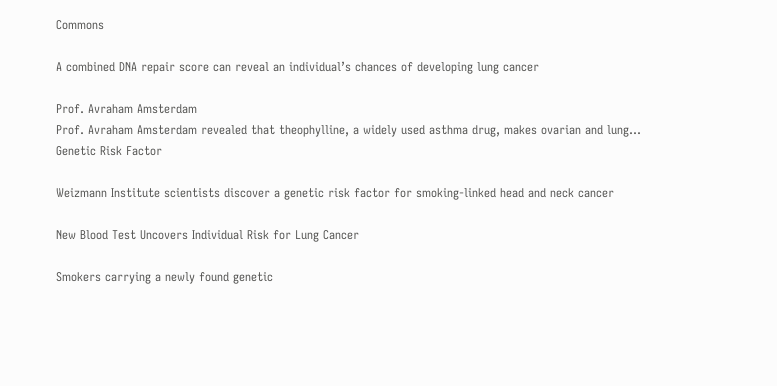Commons

A combined DNA repair score can reveal an individual’s chances of developing lung cancer

Prof. Avraham Amsterdam
Prof. Avraham Amsterdam revealed that theophylline, a widely used asthma drug, makes ovarian and lung...
Genetic Risk Factor

Weizmann Institute scientists discover a genetic risk factor for smoking-linked head and neck cancer

New Blood Test Uncovers Individual Risk for Lung Cancer

Smokers carrying a newly found genetic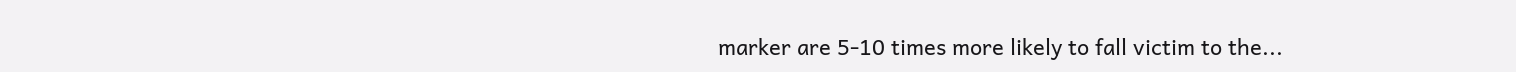marker are 5-10 times more likely to fall victim to the...